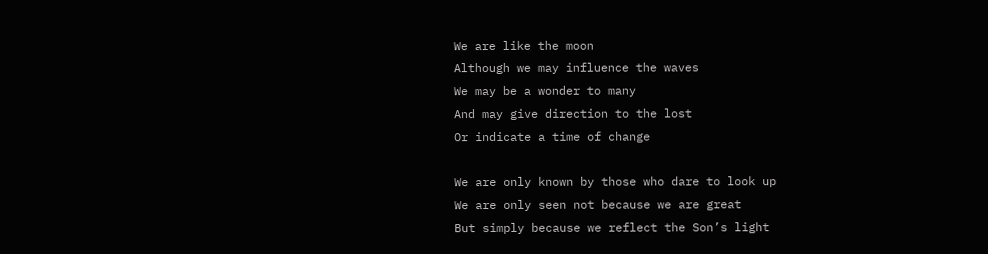We are like the moon
Although we may influence the waves
We may be a wonder to many
And may give direction to the lost
Or indicate a time of change

We are only known by those who dare to look up
We are only seen not because we are great
But simply because we reflect the Son’s light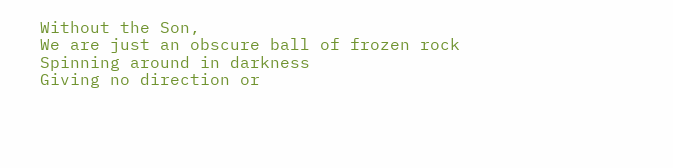Without the Son,
We are just an obscure ball of frozen rock
Spinning around in darkness
Giving no direction or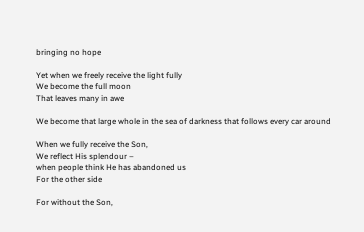bringing no hope

Yet when we freely receive the light fully
We become the full moon
That leaves many in awe

We become that large whole in the sea of darkness that follows every car around

When we fully receive the Son,
We reflect His splendour –
when people think He has abandoned us
For the other side

For without the Son,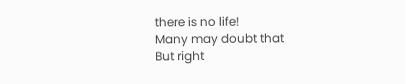there is no life!
Many may doubt that
But right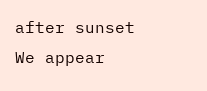after sunset
We appear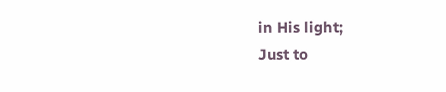in His light;
Just to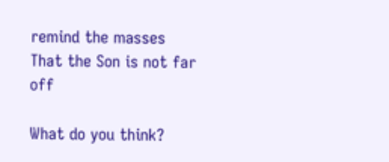remind the masses
That the Son is not far off

What do you think?